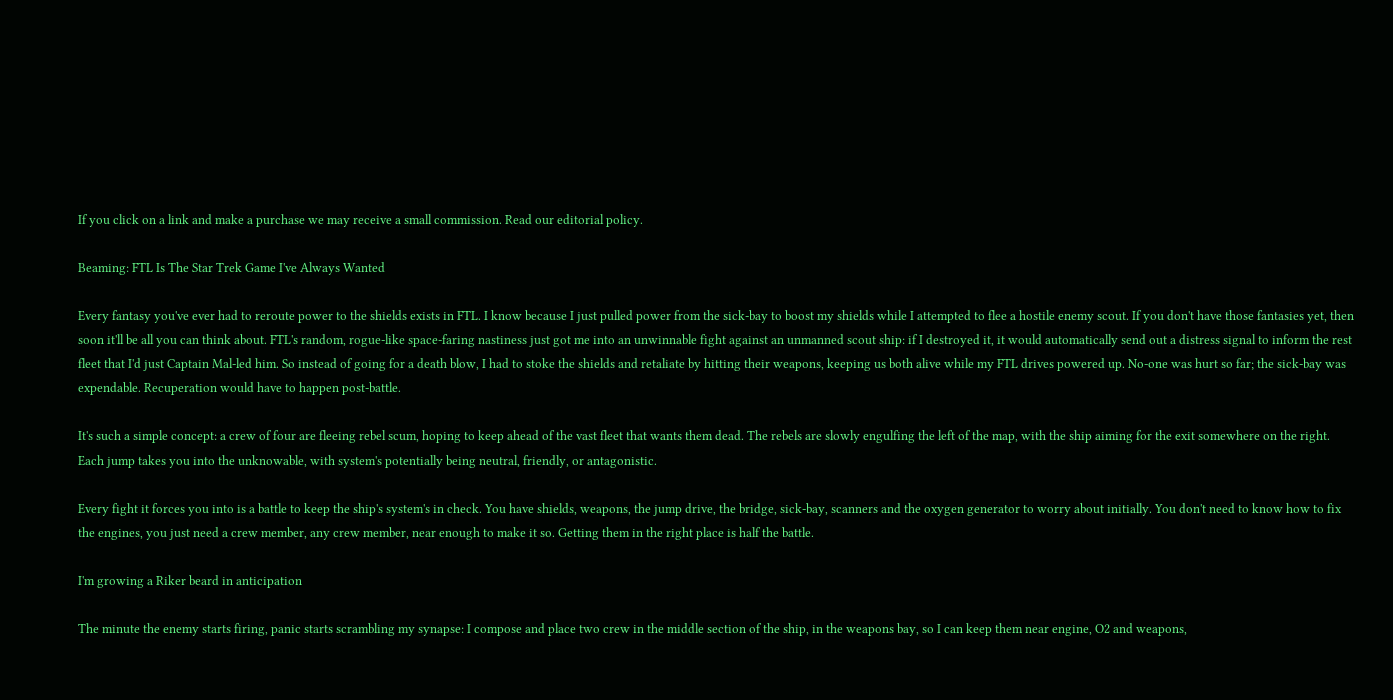If you click on a link and make a purchase we may receive a small commission. Read our editorial policy.

Beaming: FTL Is The Star Trek Game I've Always Wanted

Every fantasy you've ever had to reroute power to the shields exists in FTL. I know because I just pulled power from the sick-bay to boost my shields while I attempted to flee a hostile enemy scout. If you don't have those fantasies yet, then soon it'll be all you can think about. FTL's random, rogue-like space-faring nastiness just got me into an unwinnable fight against an unmanned scout ship: if I destroyed it, it would automatically send out a distress signal to inform the rest fleet that I'd just Captain Mal-led him. So instead of going for a death blow, I had to stoke the shields and retaliate by hitting their weapons, keeping us both alive while my FTL drives powered up. No-one was hurt so far; the sick-bay was expendable. Recuperation would have to happen post-battle.

It's such a simple concept: a crew of four are fleeing rebel scum, hoping to keep ahead of the vast fleet that wants them dead. The rebels are slowly engulfing the left of the map, with the ship aiming for the exit somewhere on the right. Each jump takes you into the unknowable, with system's potentially being neutral, friendly, or antagonistic.

Every fight it forces you into is a battle to keep the ship's system's in check. You have shields, weapons, the jump drive, the bridge, sick-bay, scanners and the oxygen generator to worry about initially. You don't need to know how to fix the engines, you just need a crew member, any crew member, near enough to make it so. Getting them in the right place is half the battle.

I'm growing a Riker beard in anticipation

The minute the enemy starts firing, panic starts scrambling my synapse: I compose and place two crew in the middle section of the ship, in the weapons bay, so I can keep them near engine, O2 and weapons,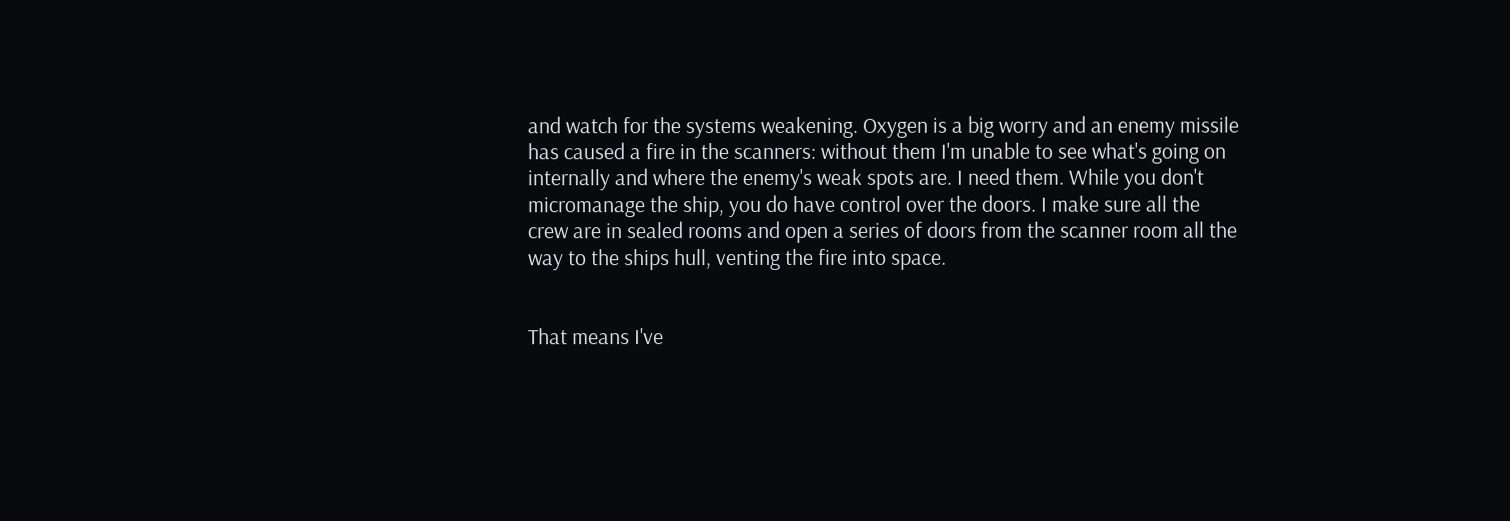and watch for the systems weakening. Oxygen is a big worry and an enemy missile has caused a fire in the scanners: without them I'm unable to see what's going on internally and where the enemy's weak spots are. I need them. While you don't micromanage the ship, you do have control over the doors. I make sure all the crew are in sealed rooms and open a series of doors from the scanner room all the way to the ships hull, venting the fire into space.


That means I've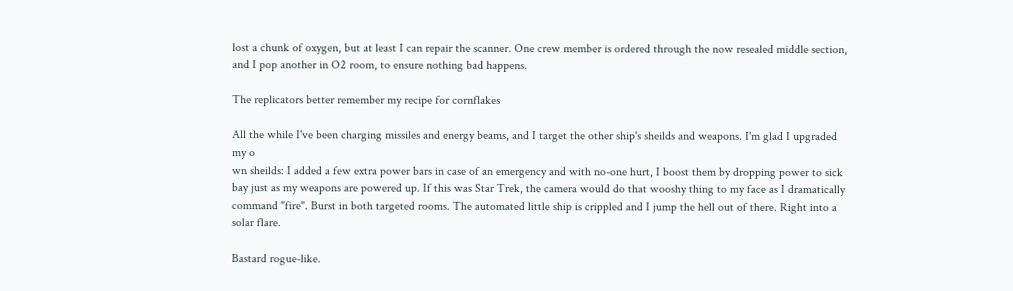lost a chunk of oxygen, but at least I can repair the scanner. One crew member is ordered through the now resealed middle section, and I pop another in O2 room, to ensure nothing bad happens.

The replicators better remember my recipe for cornflakes

All the while I've been charging missiles and energy beams, and I target the other ship's sheilds and weapons. I'm glad I upgraded my o
wn sheilds: I added a few extra power bars in case of an emergency and with no-one hurt, I boost them by dropping power to sick bay just as my weapons are powered up. If this was Star Trek, the camera would do that wooshy thing to my face as I dramatically command "fire". Burst in both targeted rooms. The automated little ship is crippled and I jump the hell out of there. Right into a solar flare.

Bastard rogue-like.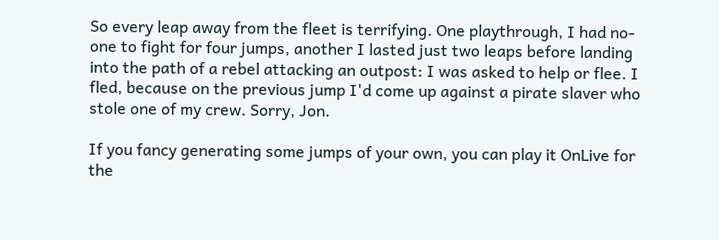So every leap away from the fleet is terrifying. One playthrough, I had no-one to fight for four jumps, another I lasted just two leaps before landing into the path of a rebel attacking an outpost: I was asked to help or flee. I fled, because on the previous jump I'd come up against a pirate slaver who stole one of my crew. Sorry, Jon.

If you fancy generating some jumps of your own, you can play it OnLive for the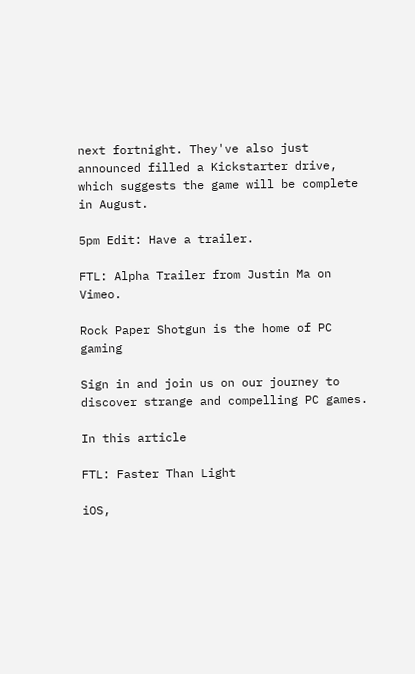next fortnight. They've also just announced filled a Kickstarter drive, which suggests the game will be complete in August.

5pm Edit: Have a trailer.

FTL: Alpha Trailer from Justin Ma on Vimeo.

Rock Paper Shotgun is the home of PC gaming

Sign in and join us on our journey to discover strange and compelling PC games.

In this article

FTL: Faster Than Light

iOS,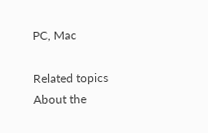PC, Mac

Related topics
About the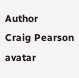Author
Craig Pearson avatar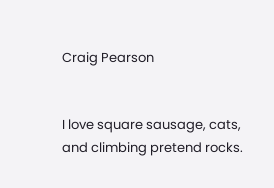Craig Pearson


I love square sausage, cats, and climbing pretend rocks.